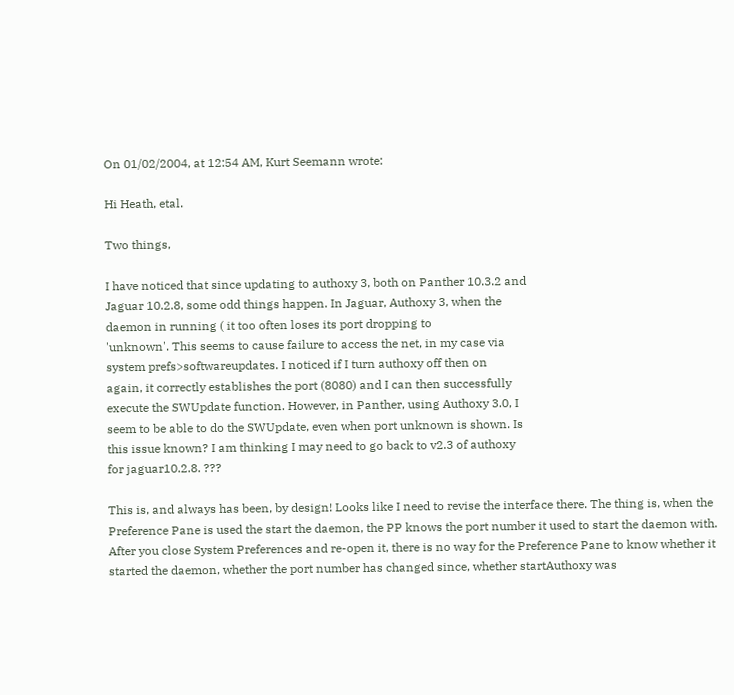On 01/02/2004, at 12:54 AM, Kurt Seemann wrote:

Hi Heath, etal.

Two things,

I have noticed that since updating to authoxy 3, both on Panther 10.3.2 and
Jaguar 10.2.8, some odd things happen. In Jaguar, Authoxy 3, when the
daemon in running ( it too often loses its port dropping to
'unknown'. This seems to cause failure to access the net, in my case via
system prefs>softwareupdates. I noticed if I turn authoxy off then on
again, it correctly establishes the port (8080) and I can then successfully
execute the SWUpdate function. However, in Panther, using Authoxy 3.0, I
seem to be able to do the SWUpdate, even when port unknown is shown. Is
this issue known? I am thinking I may need to go back to v2.3 of authoxy
for jaguar10.2.8. ???

This is, and always has been, by design! Looks like I need to revise the interface there. The thing is, when the Preference Pane is used the start the daemon, the PP knows the port number it used to start the daemon with. After you close System Preferences and re-open it, there is no way for the Preference Pane to know whether it started the daemon, whether the port number has changed since, whether startAuthoxy was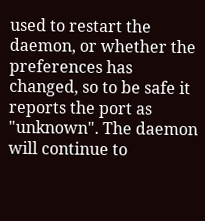used to restart the daemon, or whether the preferences has changed, so to be safe it reports the port as "unknown". The daemon will continue to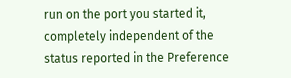run on the port you started it, completely independent of the status reported in the Preference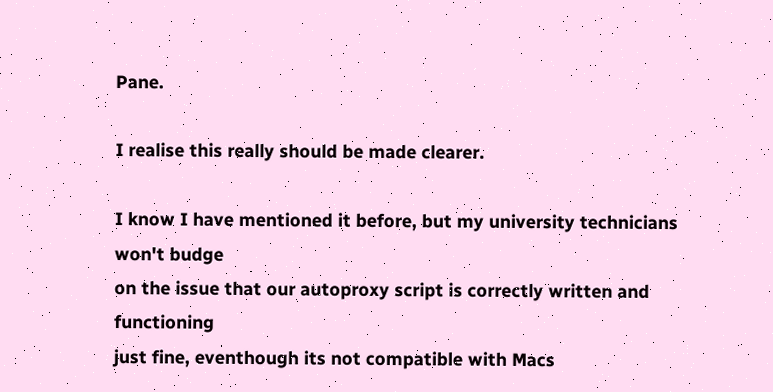Pane.

I realise this really should be made clearer.

I know I have mentioned it before, but my university technicians won't budge
on the issue that our autoproxy script is correctly written and functioning
just fine, eventhough its not compatible with Macs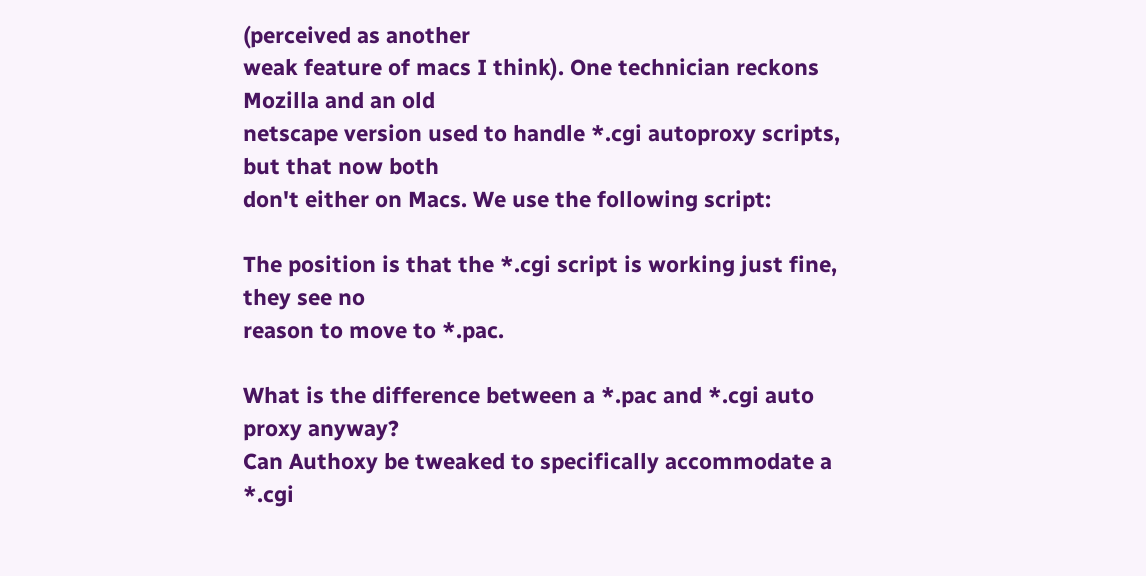(perceived as another
weak feature of macs I think). One technician reckons Mozilla and an old
netscape version used to handle *.cgi autoproxy scripts, but that now both
don't either on Macs. We use the following script:

The position is that the *.cgi script is working just fine, they see no
reason to move to *.pac.

What is the difference between a *.pac and *.cgi auto proxy anyway?
Can Authoxy be tweaked to specifically accommodate a *.cgi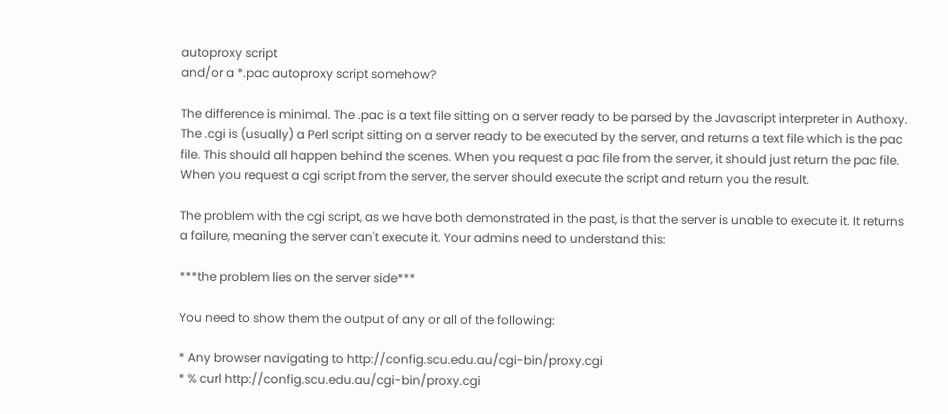autoproxy script
and/or a *.pac autoproxy script somehow?

The difference is minimal. The .pac is a text file sitting on a server ready to be parsed by the Javascript interpreter in Authoxy. The .cgi is (usually) a Perl script sitting on a server ready to be executed by the server, and returns a text file which is the pac file. This should all happen behind the scenes. When you request a pac file from the server, it should just return the pac file. When you request a cgi script from the server, the server should execute the script and return you the result.

The problem with the cgi script, as we have both demonstrated in the past, is that the server is unable to execute it. It returns a failure, meaning the server can't execute it. Your admins need to understand this:

***the problem lies on the server side***

You need to show them the output of any or all of the following:

* Any browser navigating to http://config.scu.edu.au/cgi-bin/proxy.cgi
* % curl http://config.scu.edu.au/cgi-bin/proxy.cgi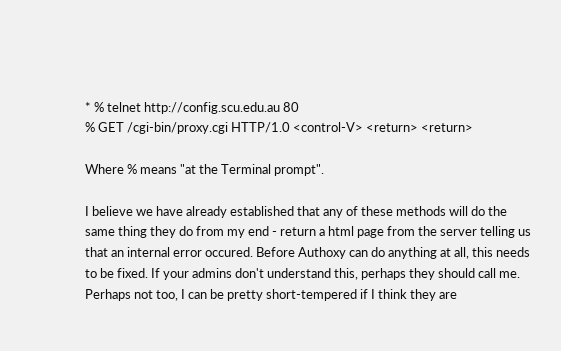* % telnet http://config.scu.edu.au 80
% GET /cgi-bin/proxy.cgi HTTP/1.0 <control-V> <return> <return>

Where % means "at the Terminal prompt".

I believe we have already established that any of these methods will do the same thing they do from my end - return a html page from the server telling us that an internal error occured. Before Authoxy can do anything at all, this needs to be fixed. If your admins don't understand this, perhaps they should call me. Perhaps not too, I can be pretty short-tempered if I think they are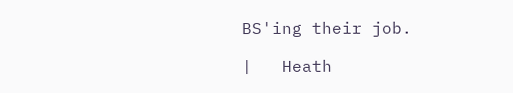BS'ing their job.

|   Heath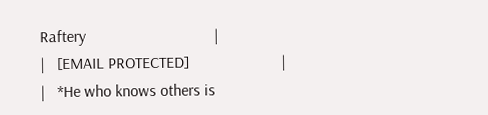Raftery                                |
|   [EMAIL PROTECTED]                       |
|   *He who knows others is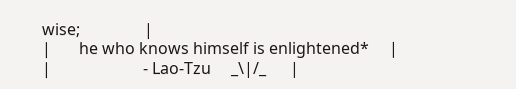wise;                |
|       he who knows himself is enlightened*     |
|                       - Lao-Tzu     _\|/_      |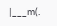|___m(.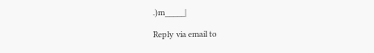.)m_____|

Reply via email to